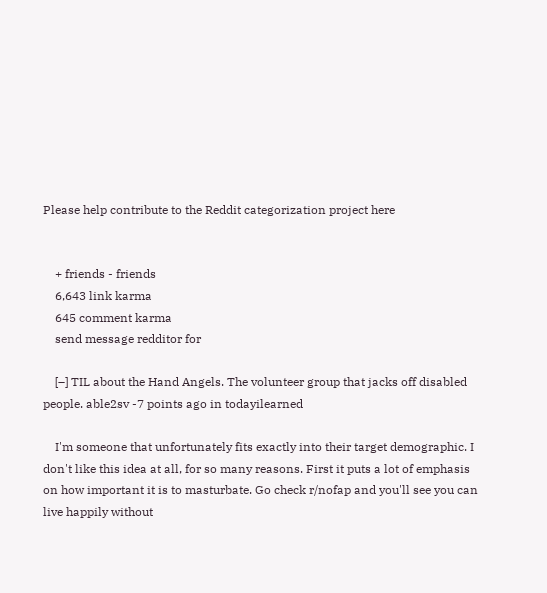Please help contribute to the Reddit categorization project here


    + friends - friends
    6,643 link karma
    645 comment karma
    send message redditor for

    [–] TIL about the Hand Angels. The volunteer group that jacks off disabled people. able2sv -7 points ago in todayilearned

    I'm someone that unfortunately fits exactly into their target demographic. I don't like this idea at all, for so many reasons. First it puts a lot of emphasis on how important it is to masturbate. Go check r/nofap and you'll see you can live happily without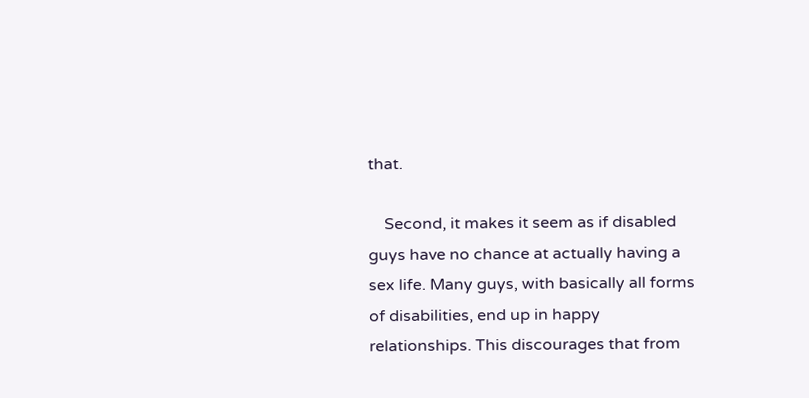that.

    Second, it makes it seem as if disabled guys have no chance at actually having a sex life. Many guys, with basically all forms of disabilities, end up in happy relationships. This discourages that from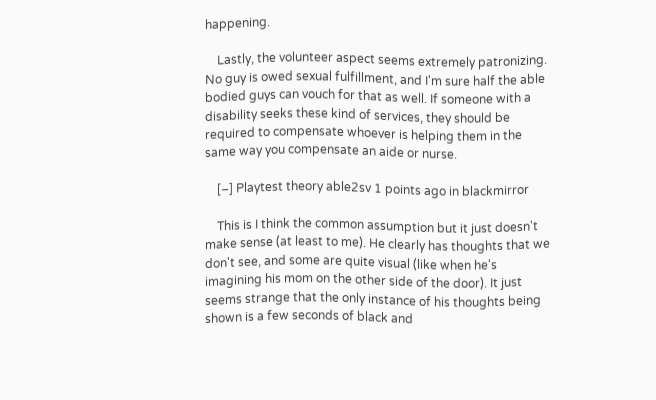happening.

    Lastly, the volunteer aspect seems extremely patronizing. No guy is owed sexual fulfillment, and I'm sure half the able bodied guys can vouch for that as well. If someone with a disability seeks these kind of services, they should be required to compensate whoever is helping them in the same way you compensate an aide or nurse.

    [–] Playtest theory able2sv 1 points ago in blackmirror

    This is I think the common assumption but it just doesn't make sense (at least to me). He clearly has thoughts that we don't see, and some are quite visual (like when he's imagining his mom on the other side of the door). It just seems strange that the only instance of his thoughts being shown is a few seconds of black and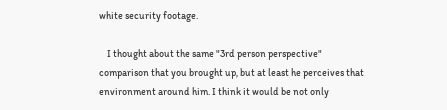white security footage.

    I thought about the same "3rd person perspective" comparison that you brought up, but at least he perceives that environment around him. I think it would be not only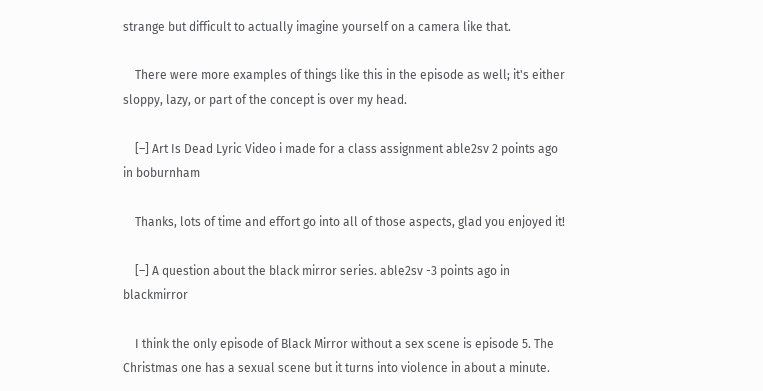strange but difficult to actually imagine yourself on a camera like that.

    There were more examples of things like this in the episode as well; it's either sloppy, lazy, or part of the concept is over my head.

    [–] Art Is Dead Lyric Video i made for a class assignment able2sv 2 points ago in boburnham

    Thanks, lots of time and effort go into all of those aspects, glad you enjoyed it!

    [–] A question about the black mirror series. able2sv -3 points ago in blackmirror

    I think the only episode of Black Mirror without a sex scene is episode 5. The Christmas one has a sexual scene but it turns into violence in about a minute.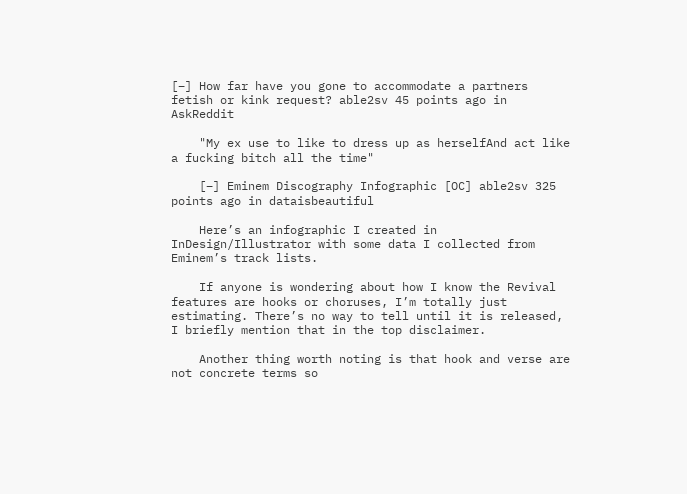[–] How far have you gone to accommodate a partners fetish or kink request? able2sv 45 points ago in AskReddit

    "My ex use to like to dress up as herselfAnd act like a fucking bitch all the time"

    [–] Eminem Discography Infographic [OC] able2sv 325 points ago in dataisbeautiful

    Here’s an infographic I created in InDesign/Illustrator with some data I collected from Eminem’s track lists.

    If anyone is wondering about how I know the Revival features are hooks or choruses, I’m totally just estimating. There’s no way to tell until it is released, I briefly mention that in the top disclaimer.

    Another thing worth noting is that hook and verse are not concrete terms so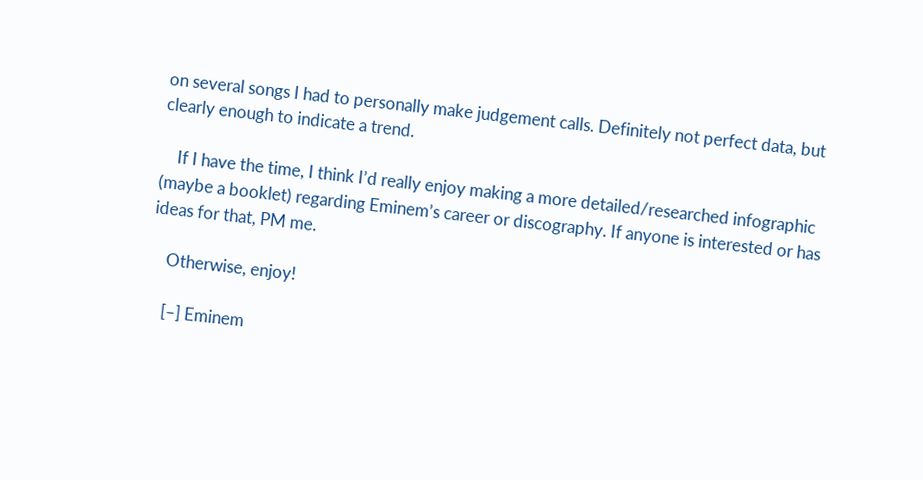on several songs I had to personally make judgement calls. Definitely not perfect data, but clearly enough to indicate a trend.

    If I have the time, I think I’d really enjoy making a more detailed/researched infographic (maybe a booklet) regarding Eminem’s career or discography. If anyone is interested or has ideas for that, PM me.

    Otherwise, enjoy!

    [–] Eminem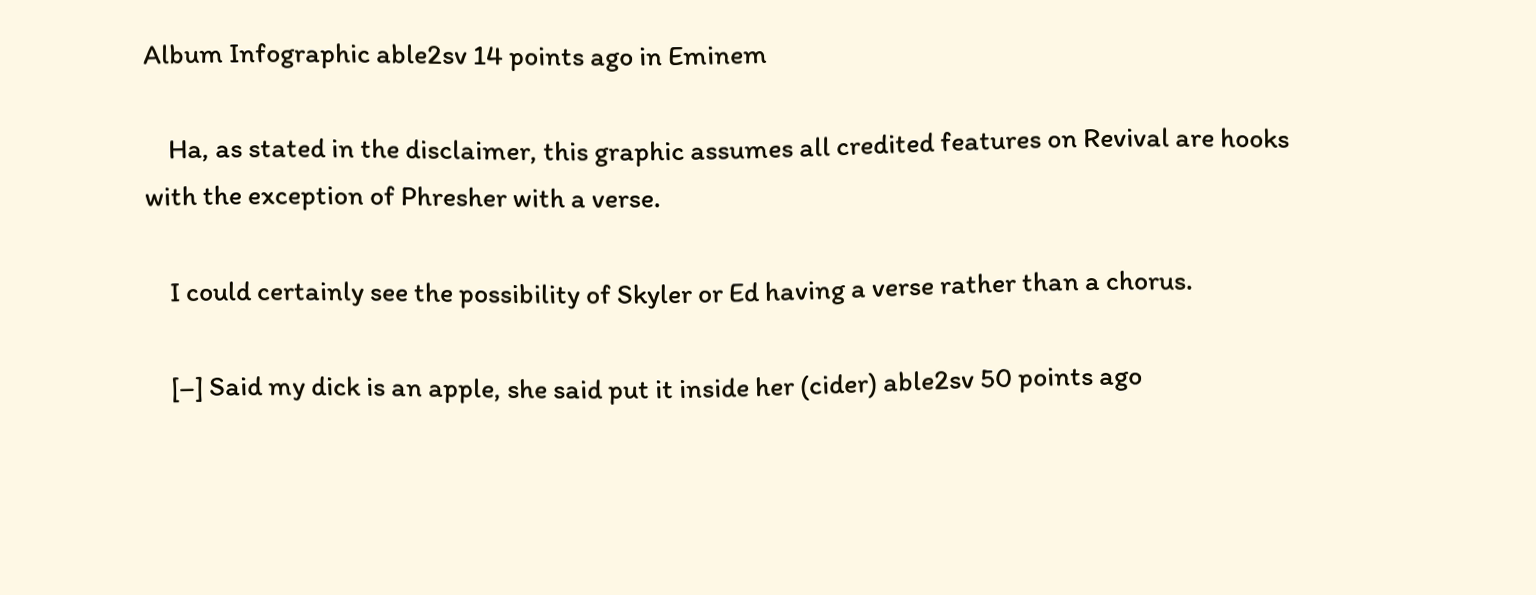Album Infographic able2sv 14 points ago in Eminem

    Ha, as stated in the disclaimer, this graphic assumes all credited features on Revival are hooks with the exception of Phresher with a verse.

    I could certainly see the possibility of Skyler or Ed having a verse rather than a chorus.

    [–] Said my dick is an apple, she said put it inside her (cider) able2sv 50 points ago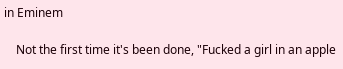in Eminem

    Not the first time it's been done, "Fucked a girl in an apple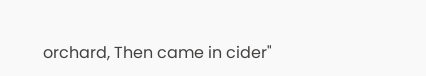orchard, Then came in cider"